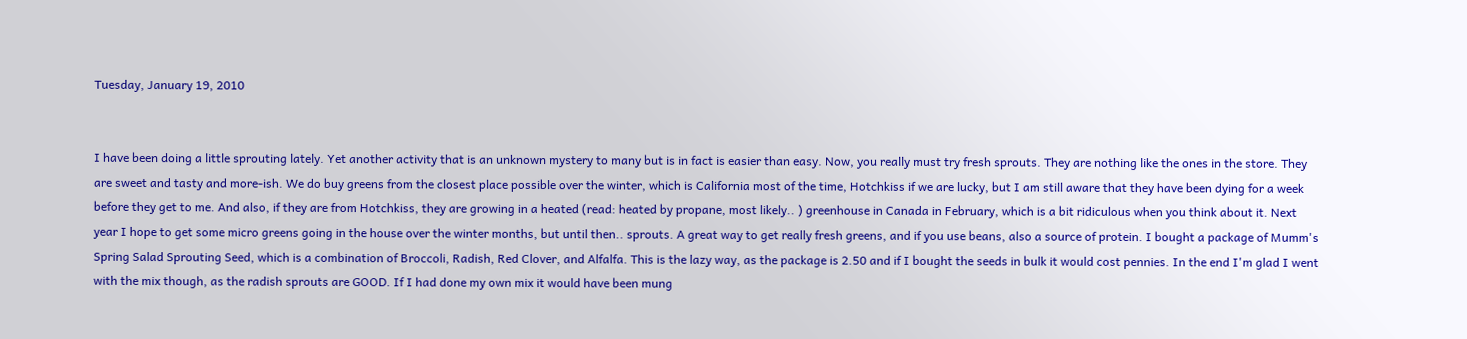Tuesday, January 19, 2010


I have been doing a little sprouting lately. Yet another activity that is an unknown mystery to many but is in fact is easier than easy. Now, you really must try fresh sprouts. They are nothing like the ones in the store. They are sweet and tasty and more-ish. We do buy greens from the closest place possible over the winter, which is California most of the time, Hotchkiss if we are lucky, but I am still aware that they have been dying for a week before they get to me. And also, if they are from Hotchkiss, they are growing in a heated (read: heated by propane, most likely.. ) greenhouse in Canada in February, which is a bit ridiculous when you think about it. Next year I hope to get some micro greens going in the house over the winter months, but until then.. sprouts. A great way to get really fresh greens, and if you use beans, also a source of protein. I bought a package of Mumm's Spring Salad Sprouting Seed, which is a combination of Broccoli, Radish, Red Clover, and Alfalfa. This is the lazy way, as the package is 2.50 and if I bought the seeds in bulk it would cost pennies. In the end I'm glad I went with the mix though, as the radish sprouts are GOOD. If I had done my own mix it would have been mung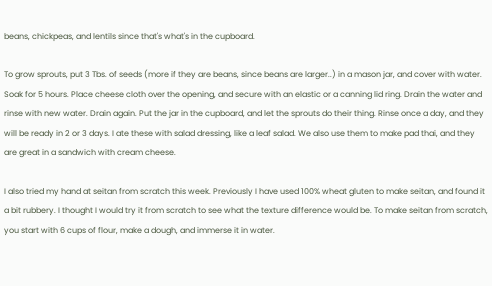beans, chickpeas, and lentils since that's what's in the cupboard.

To grow sprouts, put 3 Tbs. of seeds (more if they are beans, since beans are larger..) in a mason jar, and cover with water. Soak for 5 hours. Place cheese cloth over the opening, and secure with an elastic or a canning lid ring. Drain the water and rinse with new water. Drain again. Put the jar in the cupboard, and let the sprouts do their thing. Rinse once a day, and they will be ready in 2 or 3 days. I ate these with salad dressing, like a leaf salad. We also use them to make pad thai, and they are great in a sandwich with cream cheese.

I also tried my hand at seitan from scratch this week. Previously I have used 100% wheat gluten to make seitan, and found it a bit rubbery. I thought I would try it from scratch to see what the texture difference would be. To make seitan from scratch, you start with 6 cups of flour, make a dough, and immerse it in water.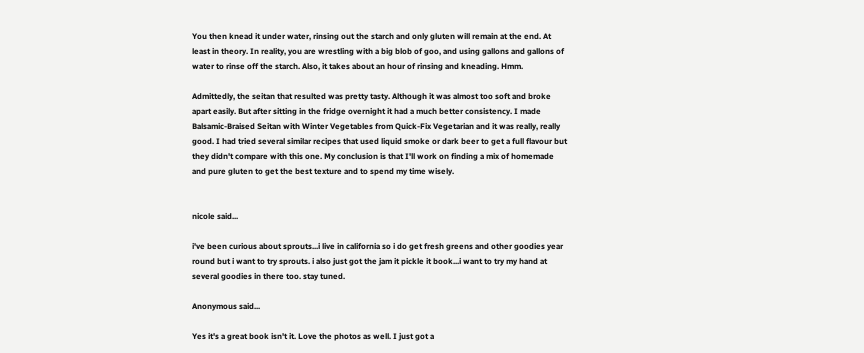You then knead it under water, rinsing out the starch and only gluten will remain at the end. At least in theory. In reality, you are wrestling with a big blob of goo, and using gallons and gallons of water to rinse off the starch. Also, it takes about an hour of rinsing and kneading. Hmm.

Admittedly, the seitan that resulted was pretty tasty. Although it was almost too soft and broke apart easily. But after sitting in the fridge overnight it had a much better consistency. I made Balsamic-Braised Seitan with Winter Vegetables from Quick-Fix Vegetarian and it was really, really good. I had tried several similar recipes that used liquid smoke or dark beer to get a full flavour but they didn't compare with this one. My conclusion is that I'll work on finding a mix of homemade and pure gluten to get the best texture and to spend my time wisely.


nicole said...

i've been curious about sprouts...i live in california so i do get fresh greens and other goodies year round but i want to try sprouts. i also just got the jam it pickle it book...i want to try my hand at several goodies in there too. stay tuned.

Anonymous said...

Yes it's a great book isn't it. Love the photos as well. I just got a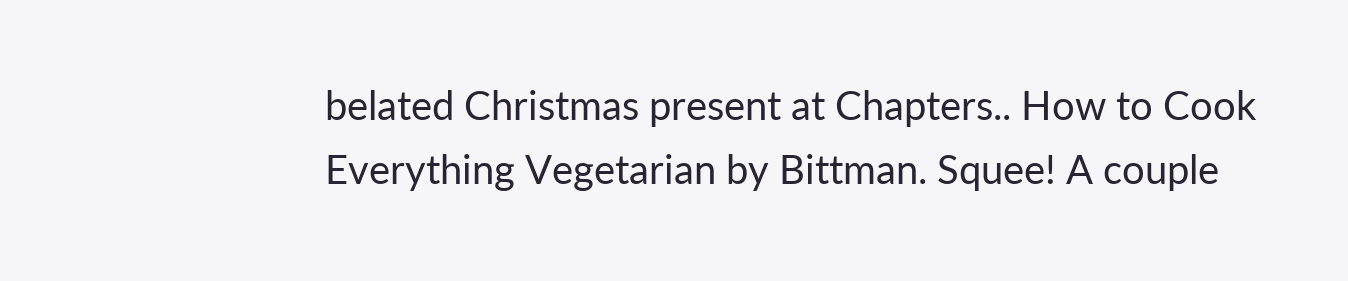belated Christmas present at Chapters.. How to Cook Everything Vegetarian by Bittman. Squee! A couple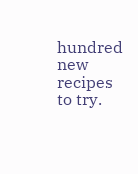hundred new recipes to try.